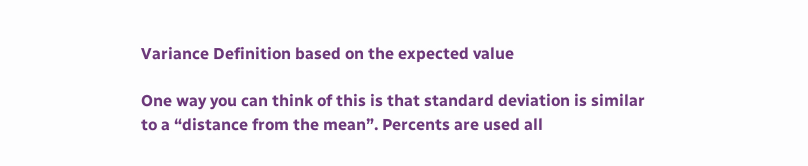Variance Definition based on the expected value

One way you can think of this is that standard deviation is similar to a “distance from the mean”. Percents are used all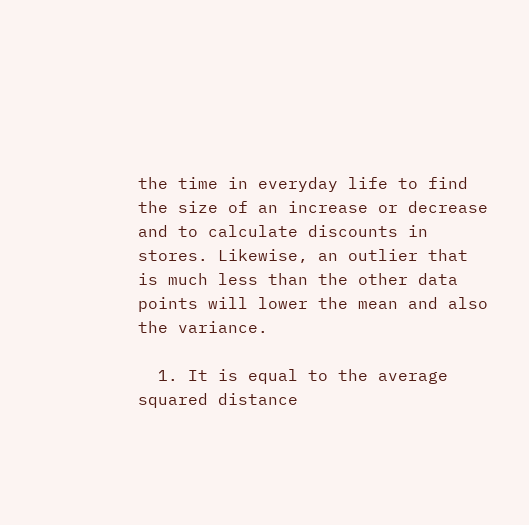the time in everyday life to find the size of an increase or decrease and to calculate discounts in stores. Likewise, an outlier that is much less than the other data points will lower the mean and also the variance.

  1. It is equal to the average squared distance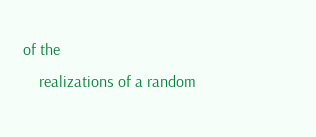of the
    realizations of a random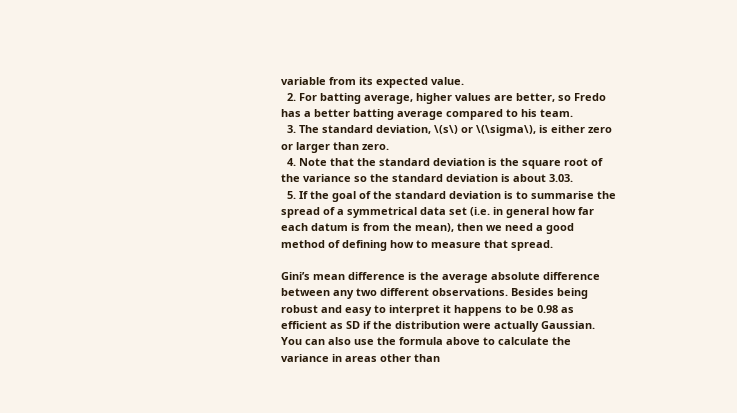variable from its expected value.
  2. For batting average, higher values are better, so Fredo has a better batting average compared to his team.
  3. The standard deviation, \(s\) or \(\sigma\), is either zero or larger than zero.
  4. Note that the standard deviation is the square root of the variance so the standard deviation is about 3.03.
  5. If the goal of the standard deviation is to summarise the spread of a symmetrical data set (i.e. in general how far each datum is from the mean), then we need a good method of defining how to measure that spread.

Gini’s mean difference is the average absolute difference between any two different observations. Besides being robust and easy to interpret it happens to be 0.98 as efficient as SD if the distribution were actually Gaussian. You can also use the formula above to calculate the variance in areas other than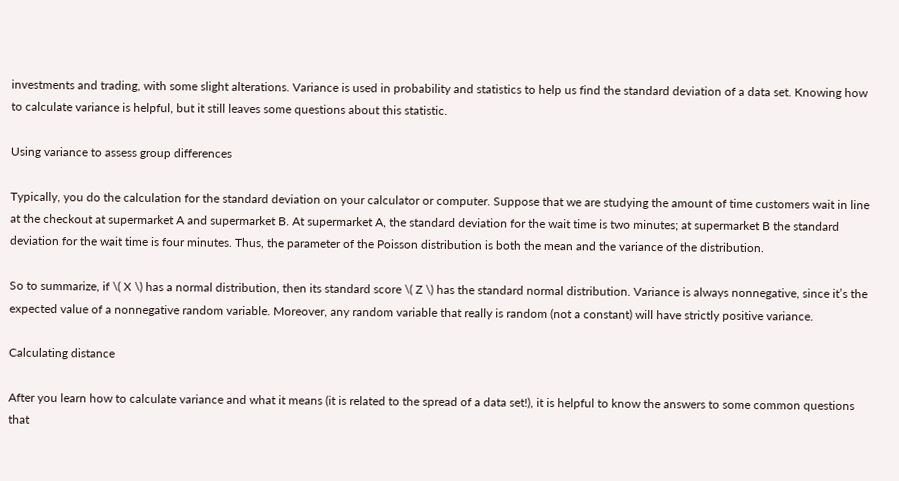investments and trading, with some slight alterations. Variance is used in probability and statistics to help us find the standard deviation of a data set. Knowing how to calculate variance is helpful, but it still leaves some questions about this statistic.

Using variance to assess group differences

Typically, you do the calculation for the standard deviation on your calculator or computer. Suppose that we are studying the amount of time customers wait in line at the checkout at supermarket A and supermarket B. At supermarket A, the standard deviation for the wait time is two minutes; at supermarket B the standard deviation for the wait time is four minutes. Thus, the parameter of the Poisson distribution is both the mean and the variance of the distribution.

So to summarize, if \( X \) has a normal distribution, then its standard score \( Z \) has the standard normal distribution. Variance is always nonnegative, since it’s the expected value of a nonnegative random variable. Moreover, any random variable that really is random (not a constant) will have strictly positive variance.

Calculating distance

After you learn how to calculate variance and what it means (it is related to the spread of a data set!), it is helpful to know the answers to some common questions that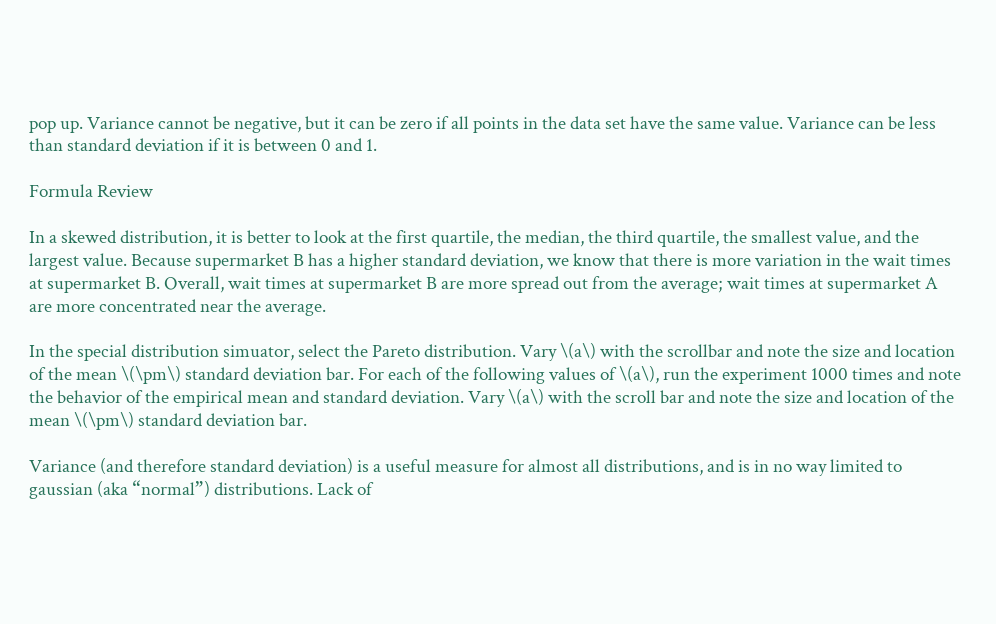pop up. Variance cannot be negative, but it can be zero if all points in the data set have the same value. Variance can be less than standard deviation if it is between 0 and 1.

Formula Review

In a skewed distribution, it is better to look at the first quartile, the median, the third quartile, the smallest value, and the largest value. Because supermarket B has a higher standard deviation, we know that there is more variation in the wait times at supermarket B. Overall, wait times at supermarket B are more spread out from the average; wait times at supermarket A are more concentrated near the average.

In the special distribution simuator, select the Pareto distribution. Vary \(a\) with the scrollbar and note the size and location of the mean \(\pm\) standard deviation bar. For each of the following values of \(a\), run the experiment 1000 times and note the behavior of the empirical mean and standard deviation. Vary \(a\) with the scroll bar and note the size and location of the mean \(\pm\) standard deviation bar.

Variance (and therefore standard deviation) is a useful measure for almost all distributions, and is in no way limited to gaussian (aka “normal”) distributions. Lack of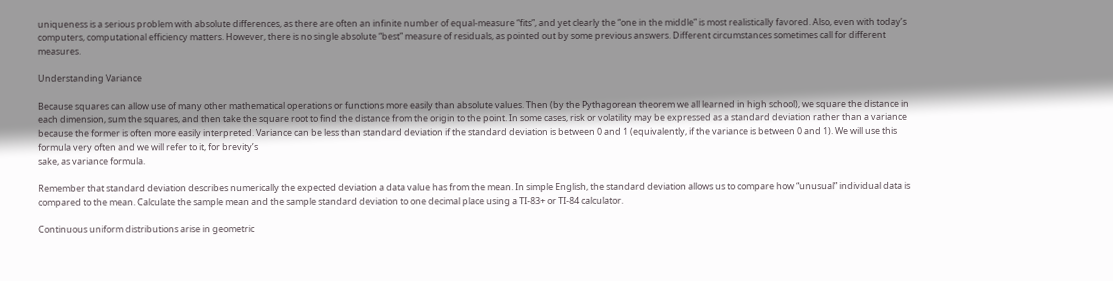uniqueness is a serious problem with absolute differences, as there are often an infinite number of equal-measure “fits”, and yet clearly the “one in the middle” is most realistically favored. Also, even with today’s computers, computational efficiency matters. However, there is no single absolute “best” measure of residuals, as pointed out by some previous answers. Different circumstances sometimes call for different measures.

Understanding Variance

Because squares can allow use of many other mathematical operations or functions more easily than absolute values. Then (by the Pythagorean theorem we all learned in high school), we square the distance in each dimension, sum the squares, and then take the square root to find the distance from the origin to the point. In some cases, risk or volatility may be expressed as a standard deviation rather than a variance because the former is often more easily interpreted. Variance can be less than standard deviation if the standard deviation is between 0 and 1 (equivalently, if the variance is between 0 and 1). We will use this formula very often and we will refer to it, for brevity’s
sake, as variance formula.

Remember that standard deviation describes numerically the expected deviation a data value has from the mean. In simple English, the standard deviation allows us to compare how “unusual” individual data is compared to the mean. Calculate the sample mean and the sample standard deviation to one decimal place using a TI-83+ or TI-84 calculator.

Continuous uniform distributions arise in geometric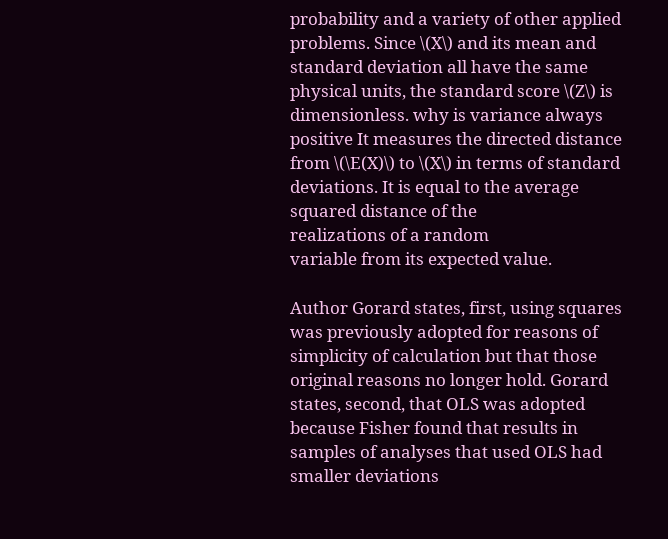probability and a variety of other applied problems. Since \(X\) and its mean and standard deviation all have the same physical units, the standard score \(Z\) is dimensionless. why is variance always positive It measures the directed distance from \(\E(X)\) to \(X\) in terms of standard deviations. It is equal to the average squared distance of the
realizations of a random
variable from its expected value.

Author Gorard states, first, using squares was previously adopted for reasons of simplicity of calculation but that those original reasons no longer hold. Gorard states, second, that OLS was adopted because Fisher found that results in samples of analyses that used OLS had smaller deviations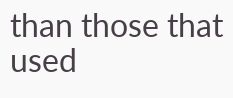than those that used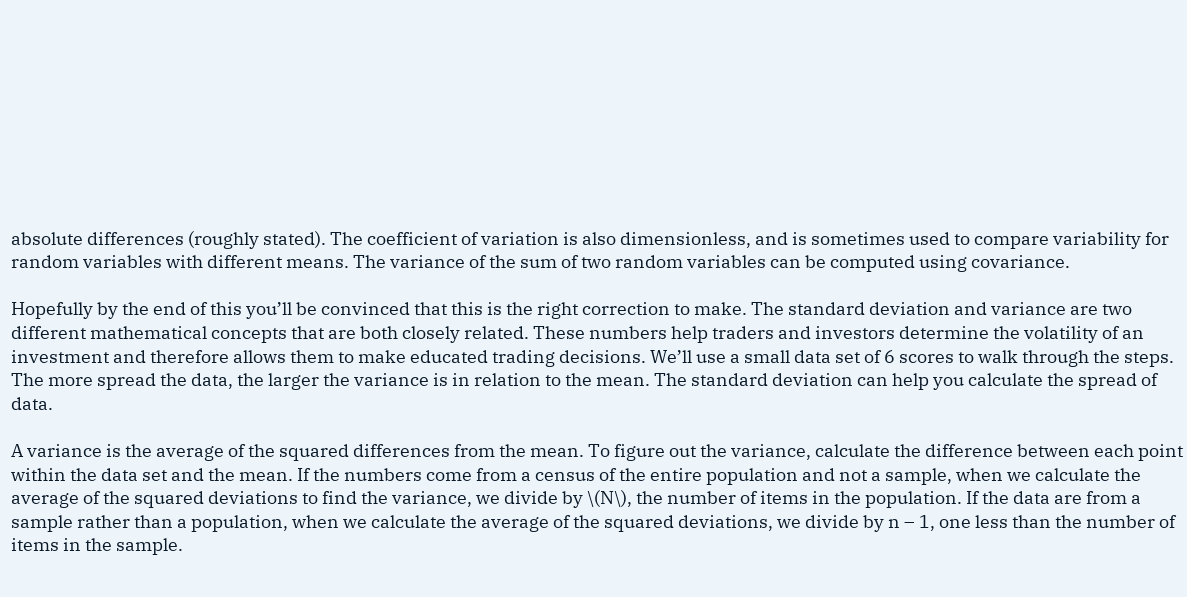absolute differences (roughly stated). The coefficient of variation is also dimensionless, and is sometimes used to compare variability for random variables with different means. The variance of the sum of two random variables can be computed using covariance.

Hopefully by the end of this you’ll be convinced that this is the right correction to make. The standard deviation and variance are two different mathematical concepts that are both closely related. These numbers help traders and investors determine the volatility of an investment and therefore allows them to make educated trading decisions. We’ll use a small data set of 6 scores to walk through the steps. The more spread the data, the larger the variance is in relation to the mean. The standard deviation can help you calculate the spread of data.

A variance is the average of the squared differences from the mean. To figure out the variance, calculate the difference between each point within the data set and the mean. If the numbers come from a census of the entire population and not a sample, when we calculate the average of the squared deviations to find the variance, we divide by \(N\), the number of items in the population. If the data are from a sample rather than a population, when we calculate the average of the squared deviations, we divide by n – 1, one less than the number of items in the sample.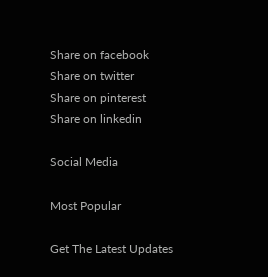Share on facebook
Share on twitter
Share on pinterest
Share on linkedin

Social Media

Most Popular

Get The Latest Updates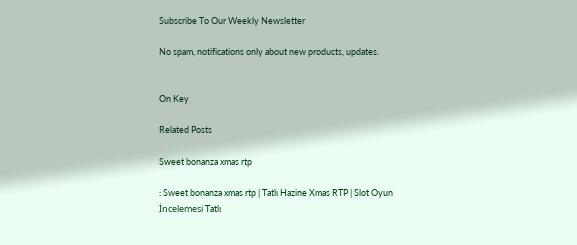Subscribe To Our Weekly Newsletter

No spam, notifications only about new products, updates.


On Key

Related Posts

Sweet bonanza xmas rtp

: Sweet bonanza xmas rtp | Tatlı Hazine Xmas RTP | Slot Oyun İncelemesi Tatlı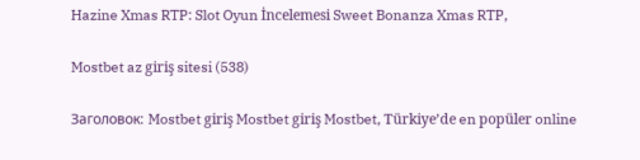Hazine Xmas RTP: Slot Oyun İncelemesi Sweet Bonanza Xmas RTP,

Mostbet az giriş sitesi (538)

Заголовок: Mostbet giriş Mostbet giriş Mostbet, Türkiye’de en popüler online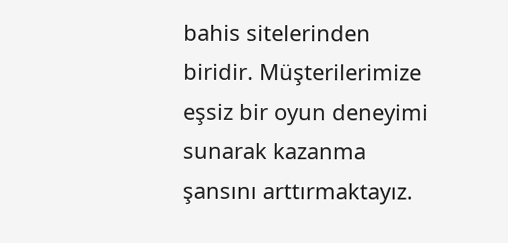bahis sitelerinden biridir. Müşterilerimize eşsiz bir oyun deneyimi sunarak kazanma şansını arttırmaktayız.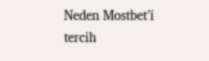Neden Mostbet’i tercih